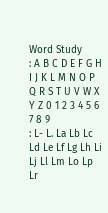Word Study
: A B C D E F G H I J K L M N O P Q R S T U V W X Y Z 0 1 2 3 4 5 6 7 8 9
: L- L. La Lb Lc Ld Le Lf Lg Lh Li Lj Ll Lm Lo Lp Lr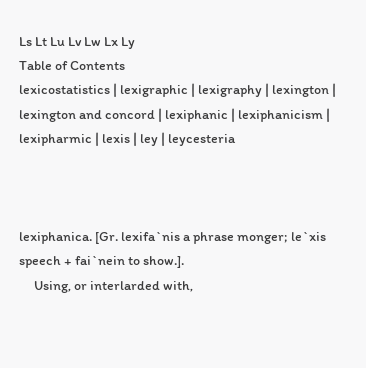Ls Lt Lu Lv Lw Lx Ly
Table of Contents
lexicostatistics | lexigraphic | lexigraphy | lexington | lexington and concord | lexiphanic | lexiphanicism | lexipharmic | lexis | ley | leycesteria



lexiphanica. [Gr. lexifa`nis a phrase monger; le`xis speech + fai`nein to show.].
     Using, or interlarded with,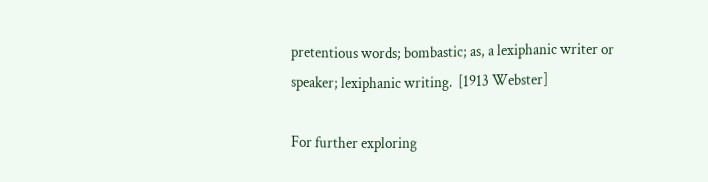pretentious words; bombastic; as, a lexiphanic writer or speaker; lexiphanic writing.  [1913 Webster]

For further exploring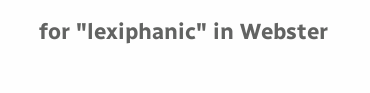for "lexiphanic" in Webster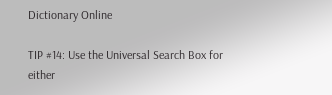Dictionary Online

TIP #14: Use the Universal Search Box for either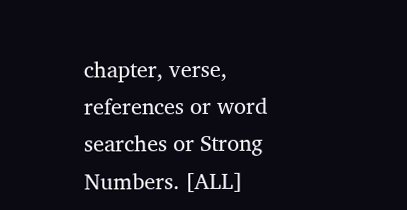chapter, verse, references or word searches or Strong Numbers. [ALL]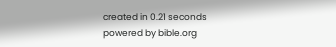created in 0.21 seconds
powered by bible.org